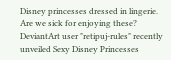Disney princesses dressed in lingerie. Are we sick for enjoying these? DeviantArt user "retipuj-rules" recently unveiled Sexy Disney Princesses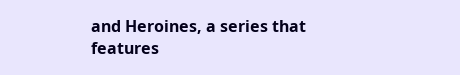and Heroines, a series that features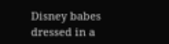Disney babes dressed in a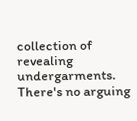collection of revealing undergarments. There's no arguing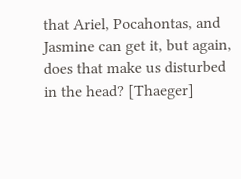that Ariel, Pocahontas, and Jasmine can get it, but again, does that make us disturbed in the head? [Thaeger]